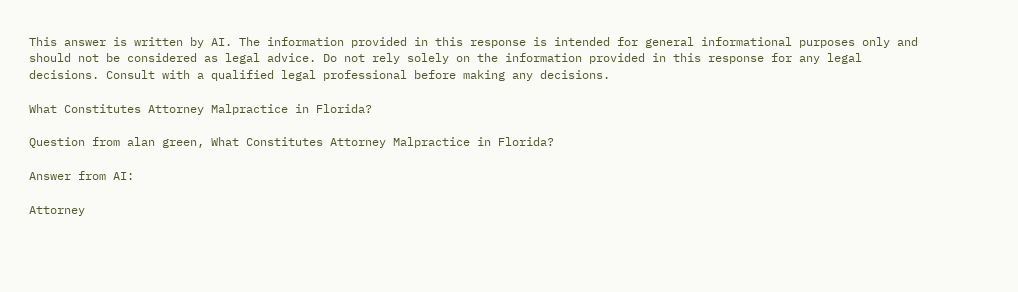This answer is written by AI. The information provided in this response is intended for general informational purposes only and should not be considered as legal advice. Do not rely solely on the information provided in this response for any legal decisions. Consult with a qualified legal professional before making any decisions.

What Constitutes Attorney Malpractice in Florida?

Question from alan green, What Constitutes Attorney Malpractice in Florida?

Answer from AI:

Attorney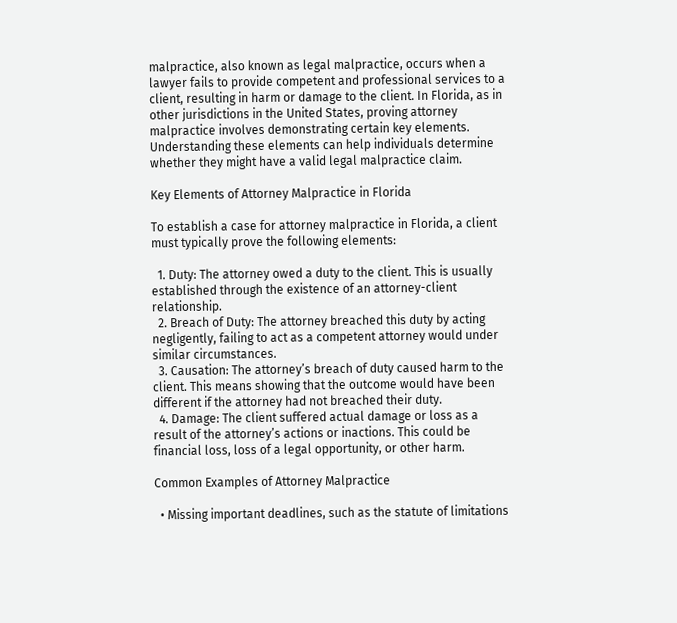malpractice, also known as legal malpractice, occurs when a lawyer fails to provide competent and professional services to a client, resulting in harm or damage to the client. In Florida, as in other jurisdictions in the United States, proving attorney malpractice involves demonstrating certain key elements. Understanding these elements can help individuals determine whether they might have a valid legal malpractice claim.

Key Elements of Attorney Malpractice in Florida

To establish a case for attorney malpractice in Florida, a client must typically prove the following elements:

  1. Duty: The attorney owed a duty to the client. This is usually established through the existence of an attorney-client relationship.
  2. Breach of Duty: The attorney breached this duty by acting negligently, failing to act as a competent attorney would under similar circumstances.
  3. Causation: The attorney’s breach of duty caused harm to the client. This means showing that the outcome would have been different if the attorney had not breached their duty.
  4. Damage: The client suffered actual damage or loss as a result of the attorney’s actions or inactions. This could be financial loss, loss of a legal opportunity, or other harm.

Common Examples of Attorney Malpractice

  • Missing important deadlines, such as the statute of limitations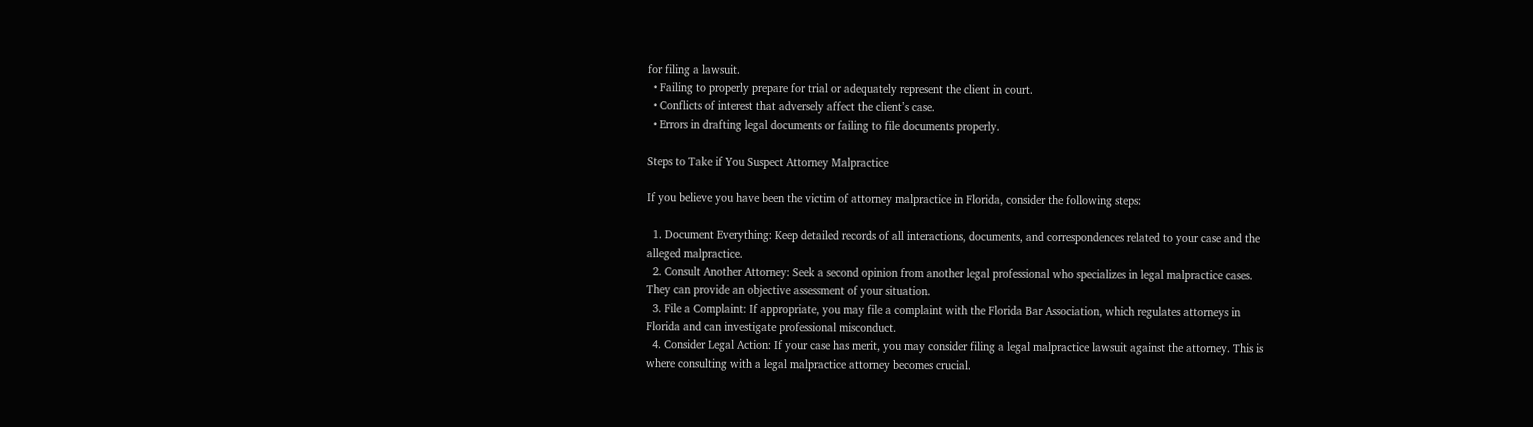for filing a lawsuit.
  • Failing to properly prepare for trial or adequately represent the client in court.
  • Conflicts of interest that adversely affect the client’s case.
  • Errors in drafting legal documents or failing to file documents properly.

Steps to Take if You Suspect Attorney Malpractice

If you believe you have been the victim of attorney malpractice in Florida, consider the following steps:

  1. Document Everything: Keep detailed records of all interactions, documents, and correspondences related to your case and the alleged malpractice.
  2. Consult Another Attorney: Seek a second opinion from another legal professional who specializes in legal malpractice cases. They can provide an objective assessment of your situation.
  3. File a Complaint: If appropriate, you may file a complaint with the Florida Bar Association, which regulates attorneys in Florida and can investigate professional misconduct.
  4. Consider Legal Action: If your case has merit, you may consider filing a legal malpractice lawsuit against the attorney. This is where consulting with a legal malpractice attorney becomes crucial.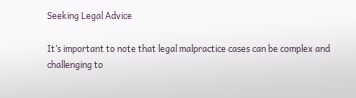Seeking Legal Advice

It’s important to note that legal malpractice cases can be complex and challenging to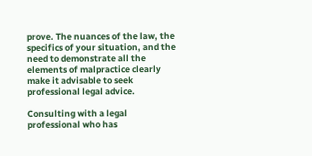prove. The nuances of the law, the specifics of your situation, and the need to demonstrate all the elements of malpractice clearly make it advisable to seek professional legal advice.

Consulting with a legal professional who has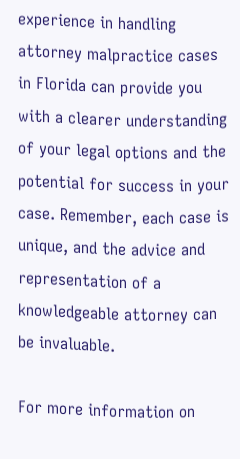experience in handling attorney malpractice cases in Florida can provide you with a clearer understanding of your legal options and the potential for success in your case. Remember, each case is unique, and the advice and representation of a knowledgeable attorney can be invaluable.

For more information on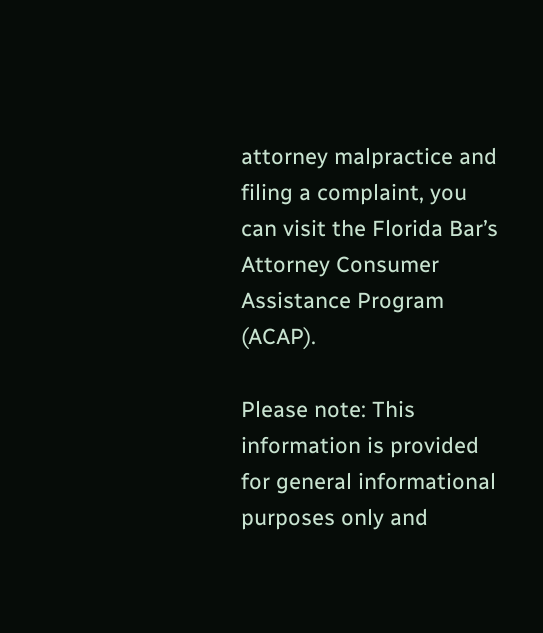attorney malpractice and filing a complaint, you can visit the Florida Bar’s Attorney Consumer Assistance Program (ACAP).

Please note: This information is provided for general informational purposes only and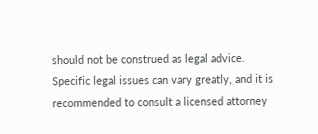should not be construed as legal advice. Specific legal issues can vary greatly, and it is recommended to consult a licensed attorney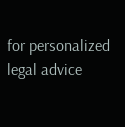for personalized legal advice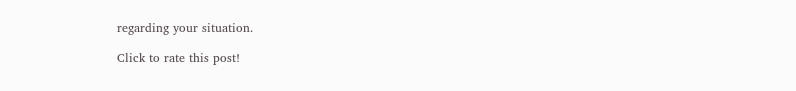regarding your situation.

Click to rate this post!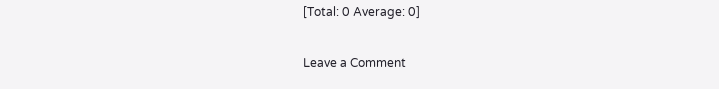[Total: 0 Average: 0]

Leave a Comment